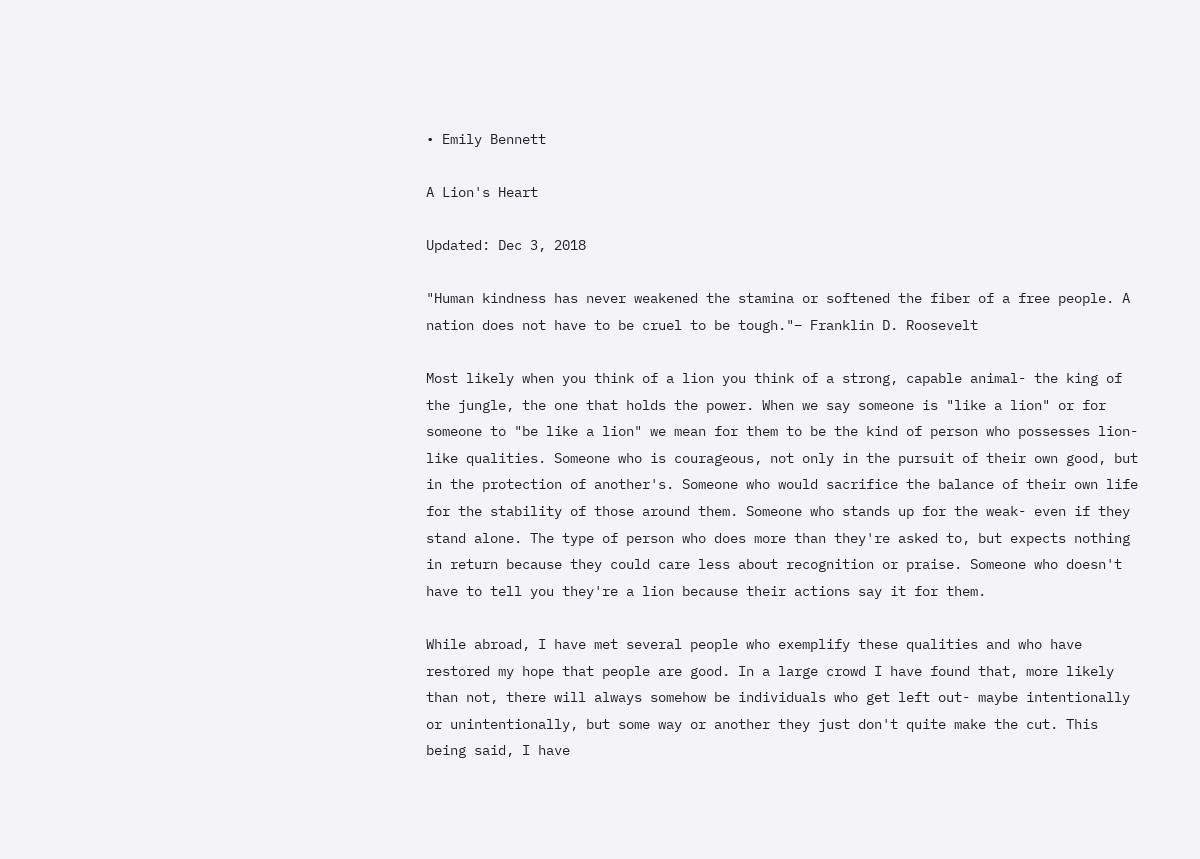• Emily Bennett

A Lion's Heart

Updated: Dec 3, 2018

"Human kindness has never weakened the stamina or softened the fiber of a free people. A nation does not have to be cruel to be tough."– Franklin D. Roosevelt

Most likely when you think of a lion you think of a strong, capable animal- the king of the jungle, the one that holds the power. When we say someone is "like a lion" or for someone to "be like a lion" we mean for them to be the kind of person who possesses lion-like qualities. Someone who is courageous, not only in the pursuit of their own good, but in the protection of another's. Someone who would sacrifice the balance of their own life for the stability of those around them. Someone who stands up for the weak- even if they stand alone. The type of person who does more than they're asked to, but expects nothing in return because they could care less about recognition or praise. Someone who doesn't have to tell you they're a lion because their actions say it for them.

While abroad, I have met several people who exemplify these qualities and who have restored my hope that people are good. In a large crowd I have found that, more likely than not, there will always somehow be individuals who get left out- maybe intentionally or unintentionally, but some way or another they just don't quite make the cut. This being said, I have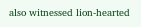also witnessed lion-hearted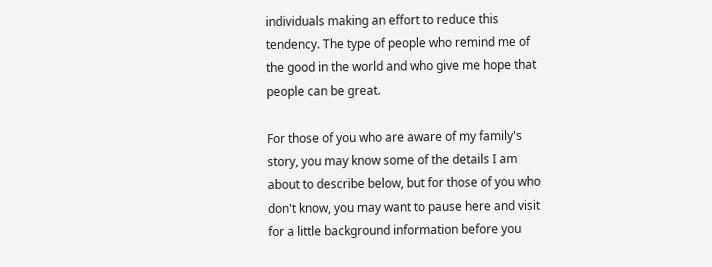individuals making an effort to reduce this tendency. The type of people who remind me of the good in the world and who give me hope that people can be great.

For those of you who are aware of my family's story, you may know some of the details I am about to describe below, but for those of you who don't know, you may want to pause here and visit for a little background information before you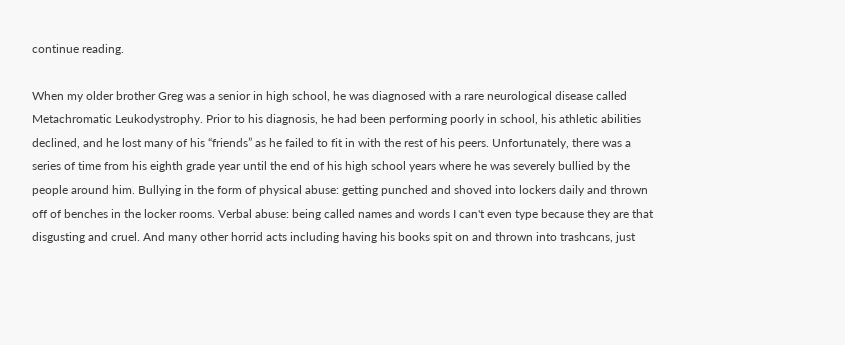continue reading.

When my older brother Greg was a senior in high school, he was diagnosed with a rare neurological disease called Metachromatic Leukodystrophy. Prior to his diagnosis, he had been performing poorly in school, his athletic abilities declined, and he lost many of his “friends” as he failed to fit in with the rest of his peers. Unfortunately, there was a series of time from his eighth grade year until the end of his high school years where he was severely bullied by the people around him. Bullying in the form of physical abuse: getting punched and shoved into lockers daily and thrown off of benches in the locker rooms. Verbal abuse: being called names and words I can't even type because they are that disgusting and cruel. And many other horrid acts including having his books spit on and thrown into trashcans, just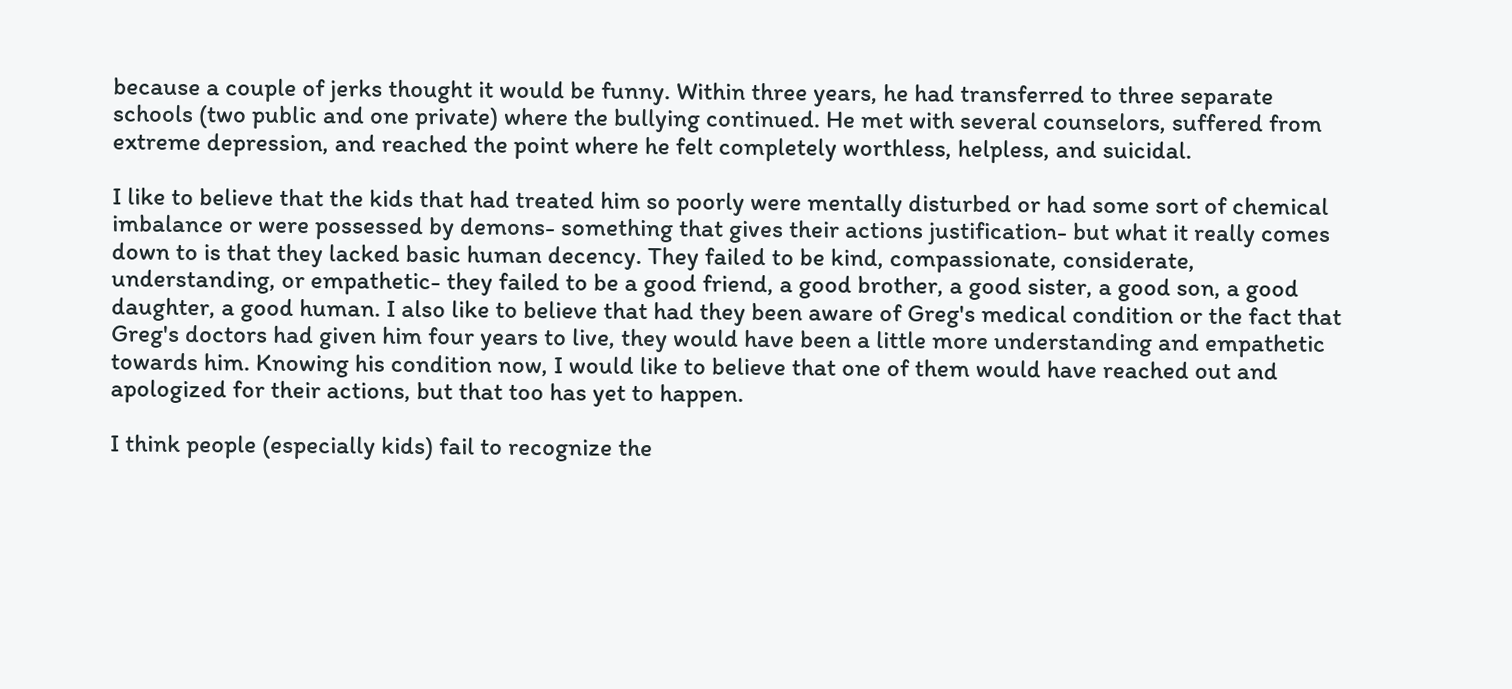because a couple of jerks thought it would be funny. Within three years, he had transferred to three separate schools (two public and one private) where the bullying continued. He met with several counselors, suffered from extreme depression, and reached the point where he felt completely worthless, helpless, and suicidal.

I like to believe that the kids that had treated him so poorly were mentally disturbed or had some sort of chemical imbalance or were possessed by demons- something that gives their actions justification- but what it really comes down to is that they lacked basic human decency. They failed to be kind, compassionate, considerate, understanding, or empathetic- they failed to be a good friend, a good brother, a good sister, a good son, a good daughter, a good human. I also like to believe that had they been aware of Greg's medical condition or the fact that Greg's doctors had given him four years to live, they would have been a little more understanding and empathetic towards him. Knowing his condition now, I would like to believe that one of them would have reached out and apologized for their actions, but that too has yet to happen.

I think people (especially kids) fail to recognize the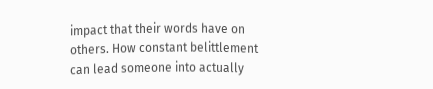impact that their words have on others. How constant belittlement can lead someone into actually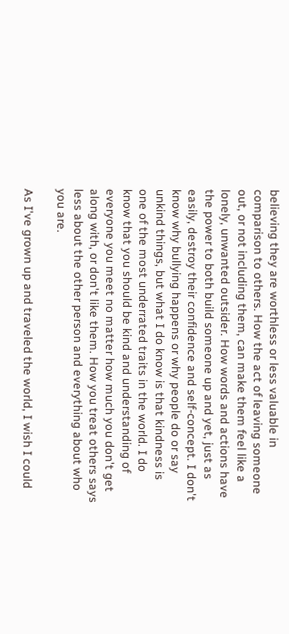believing they are worthless or less valuable in comparison to others. How the act of leaving someone out, or not including them, can make them feel like a lonely, unwanted outsider. How words and actions have the power to both build someone up and yet, just as easily, destroy their confidence and self-concept. I don't know why bullying happens or why people do or say unkind things, but what I do know is that kindness is one of the most underrated traits in the world. I do know that you should be kind and understanding of everyone you meet no matter how much you don't get along with, or don't like them. How you treat others says less about the other person and everything about who you are.

As I've grown up and traveled the world, I wish I could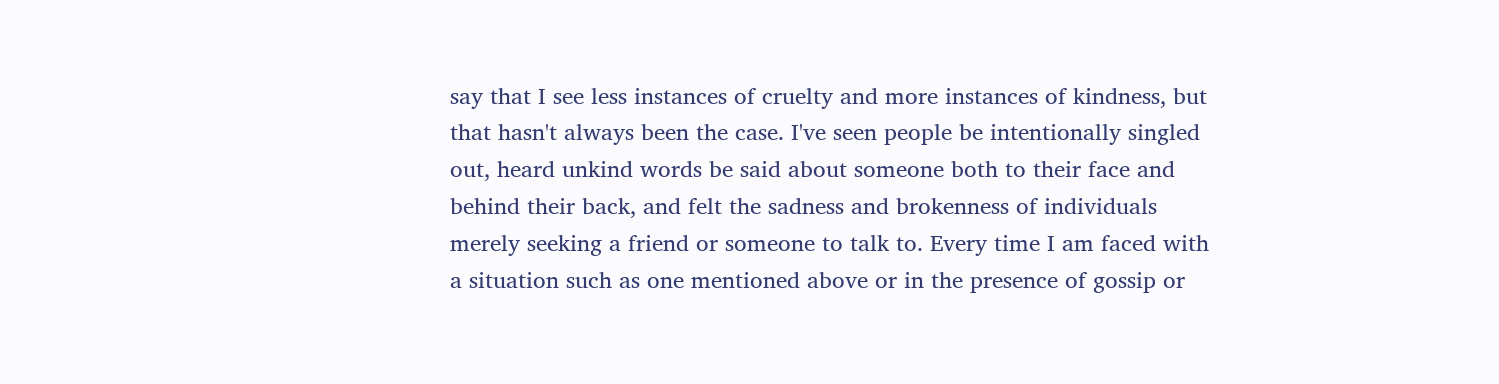say that I see less instances of cruelty and more instances of kindness, but that hasn't always been the case. I've seen people be intentionally singled out, heard unkind words be said about someone both to their face and behind their back, and felt the sadness and brokenness of individuals merely seeking a friend or someone to talk to. Every time I am faced with a situation such as one mentioned above or in the presence of gossip or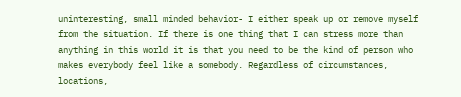uninteresting, small minded behavior- I either speak up or remove myself from the situation. If there is one thing that I can stress more than anything in this world it is that you need to be the kind of person who makes everybody feel like a somebody. Regardless of circumstances, locations,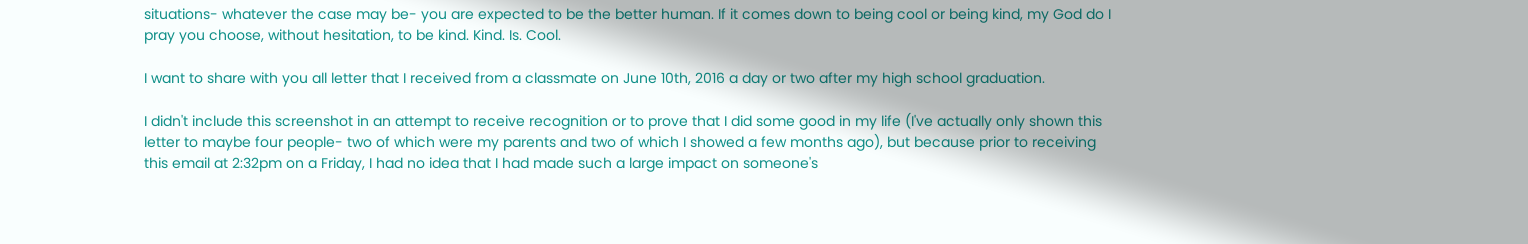situations- whatever the case may be- you are expected to be the better human. If it comes down to being cool or being kind, my God do I pray you choose, without hesitation, to be kind. Kind. Is. Cool.

I want to share with you all letter that I received from a classmate on June 10th, 2016 a day or two after my high school graduation.

I didn't include this screenshot in an attempt to receive recognition or to prove that I did some good in my life (I've actually only shown this letter to maybe four people- two of which were my parents and two of which I showed a few months ago), but because prior to receiving this email at 2:32pm on a Friday, I had no idea that I had made such a large impact on someone's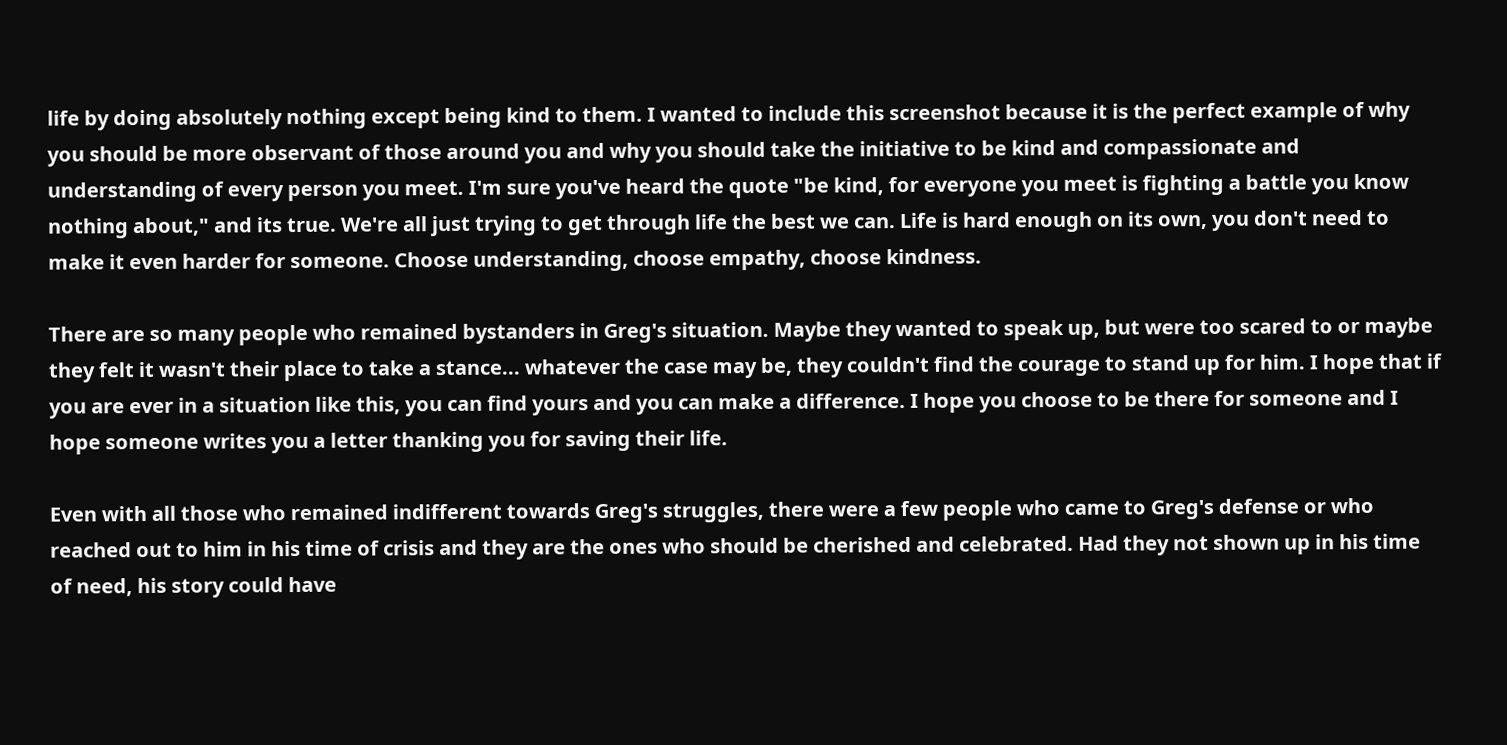life by doing absolutely nothing except being kind to them. I wanted to include this screenshot because it is the perfect example of why you should be more observant of those around you and why you should take the initiative to be kind and compassionate and understanding of every person you meet. I'm sure you've heard the quote "be kind, for everyone you meet is fighting a battle you know nothing about," and its true. We're all just trying to get through life the best we can. Life is hard enough on its own, you don't need to make it even harder for someone. Choose understanding, choose empathy, choose kindness.

There are so many people who remained bystanders in Greg's situation. Maybe they wanted to speak up, but were too scared to or maybe they felt it wasn't their place to take a stance... whatever the case may be, they couldn't find the courage to stand up for him. I hope that if you are ever in a situation like this, you can find yours and you can make a difference. I hope you choose to be there for someone and I hope someone writes you a letter thanking you for saving their life.

Even with all those who remained indifferent towards Greg's struggles, there were a few people who came to Greg's defense or who reached out to him in his time of crisis and they are the ones who should be cherished and celebrated. Had they not shown up in his time of need, his story could have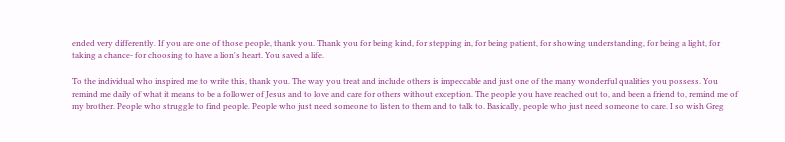ended very differently. If you are one of those people, thank you. Thank you for being kind, for stepping in, for being patient, for showing understanding, for being a light, for taking a chance- for choosing to have a lion's heart. You saved a life.

To the individual who inspired me to write this, thank you. The way you treat and include others is impeccable and just one of the many wonderful qualities you possess. You remind me daily of what it means to be a follower of Jesus and to love and care for others without exception. The people you have reached out to, and been a friend to, remind me of my brother. People who struggle to find people. People who just need someone to listen to them and to talk to. Basically, people who just need someone to care. I so wish Greg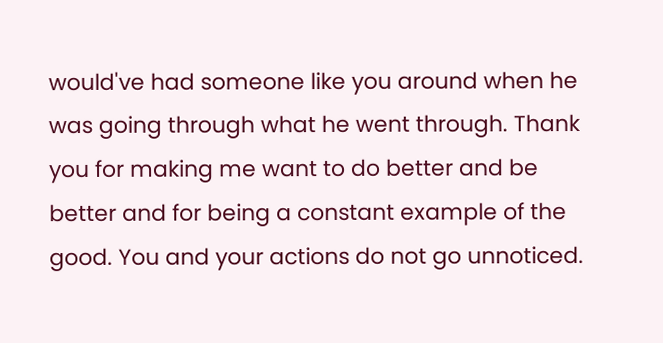would've had someone like you around when he was going through what he went through. Thank you for making me want to do better and be better and for being a constant example of the good. You and your actions do not go unnoticed.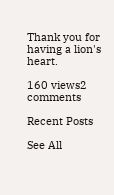Thank you for having a lion's heart.

160 views2 comments

Recent Posts

See All